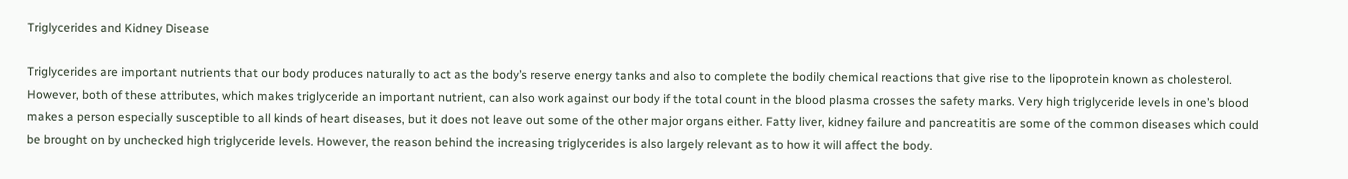Triglycerides and Kidney Disease

Triglycerides are important nutrients that our body produces naturally to act as the body’s reserve energy tanks and also to complete the bodily chemical reactions that give rise to the lipoprotein known as cholesterol. However, both of these attributes, which makes triglyceride an important nutrient, can also work against our body if the total count in the blood plasma crosses the safety marks. Very high triglyceride levels in one’s blood makes a person especially susceptible to all kinds of heart diseases, but it does not leave out some of the other major organs either. Fatty liver, kidney failure and pancreatitis are some of the common diseases which could be brought on by unchecked high triglyceride levels. However, the reason behind the increasing triglycerides is also largely relevant as to how it will affect the body.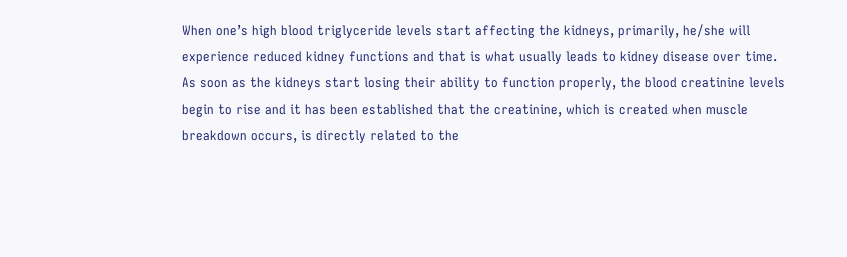When one’s high blood triglyceride levels start affecting the kidneys, primarily, he/she will experience reduced kidney functions and that is what usually leads to kidney disease over time. As soon as the kidneys start losing their ability to function properly, the blood creatinine levels begin to rise and it has been established that the creatinine, which is created when muscle breakdown occurs, is directly related to the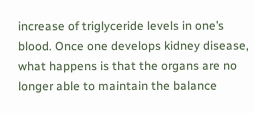increase of triglyceride levels in one’s blood. Once one develops kidney disease, what happens is that the organs are no longer able to maintain the balance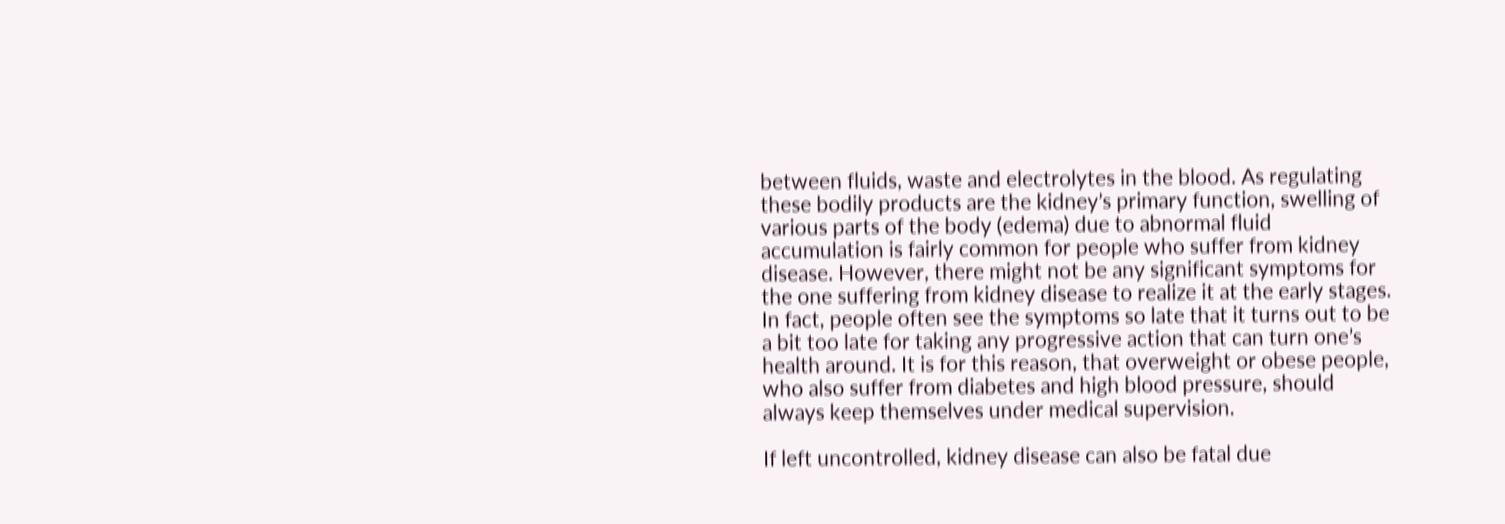between fluids, waste and electrolytes in the blood. As regulating these bodily products are the kidney’s primary function, swelling of various parts of the body (edema) due to abnormal fluid accumulation is fairly common for people who suffer from kidney disease. However, there might not be any significant symptoms for the one suffering from kidney disease to realize it at the early stages. In fact, people often see the symptoms so late that it turns out to be a bit too late for taking any progressive action that can turn one’s health around. It is for this reason, that overweight or obese people, who also suffer from diabetes and high blood pressure, should always keep themselves under medical supervision.

If left uncontrolled, kidney disease can also be fatal due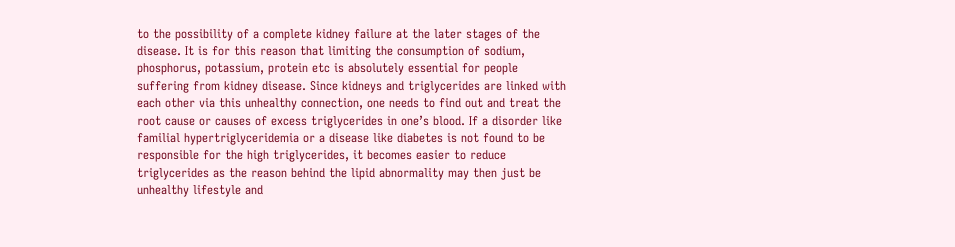to the possibility of a complete kidney failure at the later stages of the disease. It is for this reason that limiting the consumption of sodium, phosphorus, potassium, protein etc is absolutely essential for people suffering from kidney disease. Since kidneys and triglycerides are linked with each other via this unhealthy connection, one needs to find out and treat the root cause or causes of excess triglycerides in one’s blood. If a disorder like familial hypertriglyceridemia or a disease like diabetes is not found to be responsible for the high triglycerides, it becomes easier to reduce triglycerides as the reason behind the lipid abnormality may then just be unhealthy lifestyle and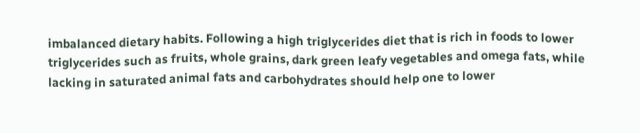imbalanced dietary habits. Following a high triglycerides diet that is rich in foods to lower triglycerides such as fruits, whole grains, dark green leafy vegetables and omega fats, while lacking in saturated animal fats and carbohydrates should help one to lower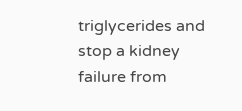triglycerides and stop a kidney failure from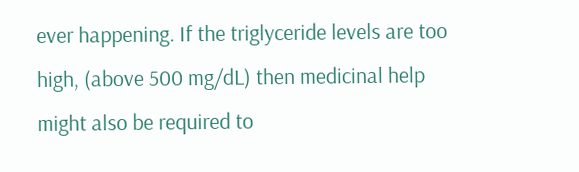ever happening. If the triglyceride levels are too high, (above 500 mg/dL) then medicinal help might also be required to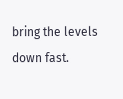bring the levels down fast.